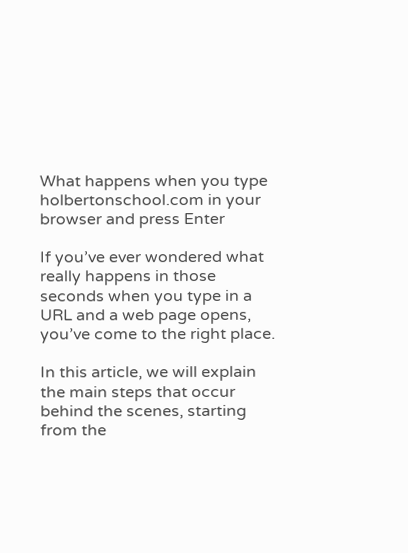What happens when you type holbertonschool.com in your browser and press Enter

If you’ve ever wondered what really happens in those seconds when you type in a URL and a web page opens, you’ve come to the right place.

In this article, we will explain the main steps that occur behind the scenes, starting from the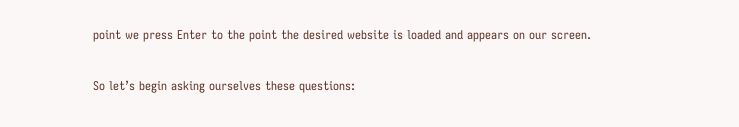point we press Enter to the point the desired website is loaded and appears on our screen.

So let’s begin asking ourselves these questions: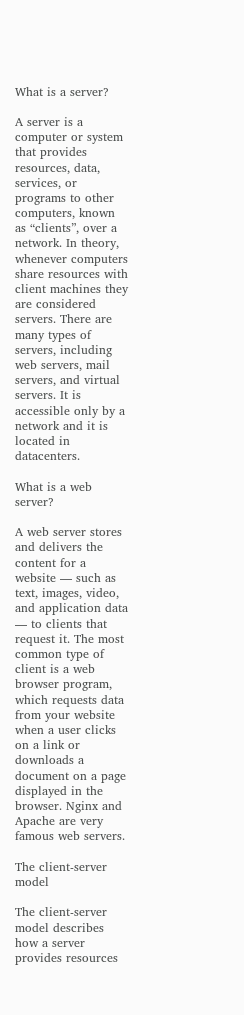What is a server?

A server is a computer or system that provides resources, data, services, or programs to other computers, known as “clients”, over a network. In theory, whenever computers share resources with client machines they are considered servers. There are many types of servers, including web servers, mail servers, and virtual servers. It is accessible only by a network and it is located in datacenters.

What is a web server?

A web server stores and delivers the content for a website — such as text, images, video, and application data — to clients that request it. The most common type of client is a web browser program, which requests data from your website when a user clicks on a link or downloads a document on a page displayed in the browser. Nginx and Apache are very famous web servers.

The client-server model

The client-server model describes how a server provides resources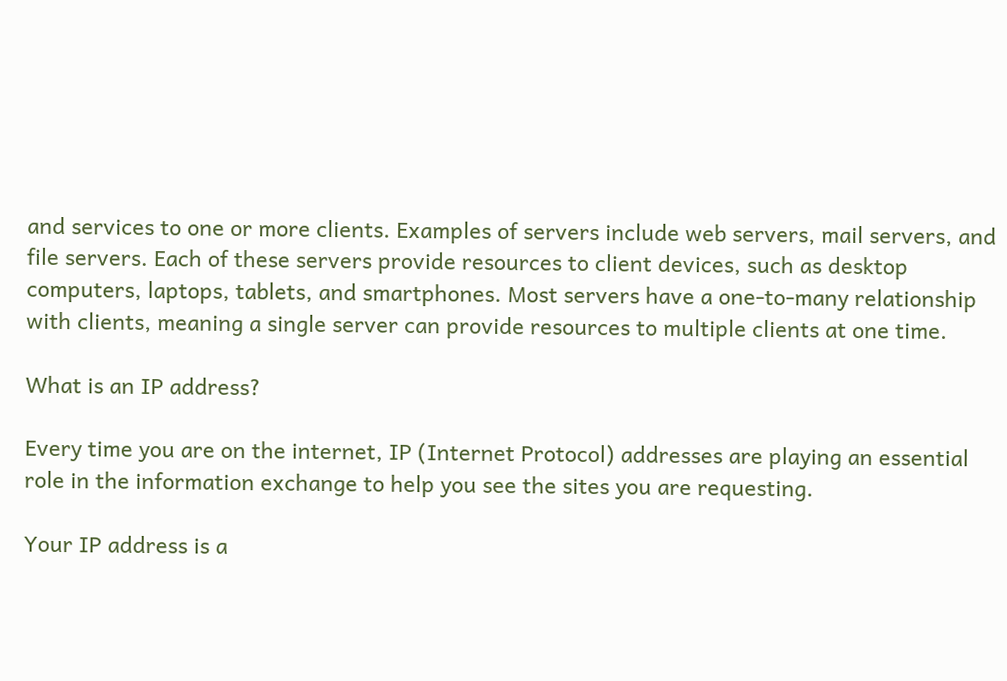and services to one or more clients. Examples of servers include web servers, mail servers, and file servers. Each of these servers provide resources to client devices, such as desktop computers, laptops, tablets, and smartphones. Most servers have a one-to-many relationship with clients, meaning a single server can provide resources to multiple clients at one time.

What is an IP address?

Every time you are on the internet, IP (Internet Protocol) addresses are playing an essential role in the information exchange to help you see the sites you are requesting.

Your IP address is a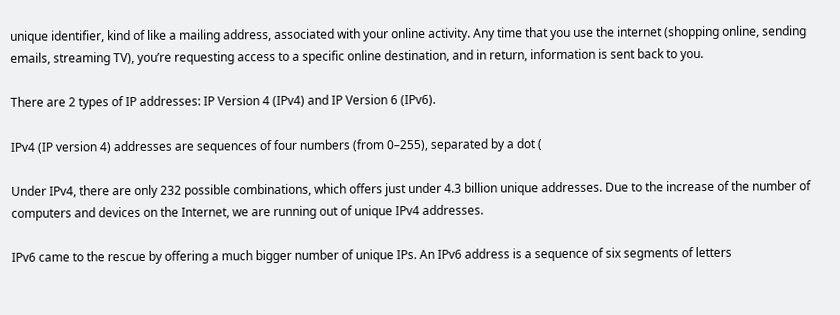unique identifier, kind of like a mailing address, associated with your online activity. Any time that you use the internet (shopping online, sending emails, streaming TV), you’re requesting access to a specific online destination, and in return, information is sent back to you.

There are 2 types of IP addresses: IP Version 4 (IPv4) and IP Version 6 (IPv6).

IPv4 (IP version 4) addresses are sequences of four numbers (from 0–255), separated by a dot (

Under IPv4, there are only 232 possible combinations, which offers just under 4.3 billion unique addresses. Due to the increase of the number of computers and devices on the Internet, we are running out of unique IPv4 addresses.

IPv6 came to the rescue by offering a much bigger number of unique IPs. An IPv6 address is a sequence of six segments of letters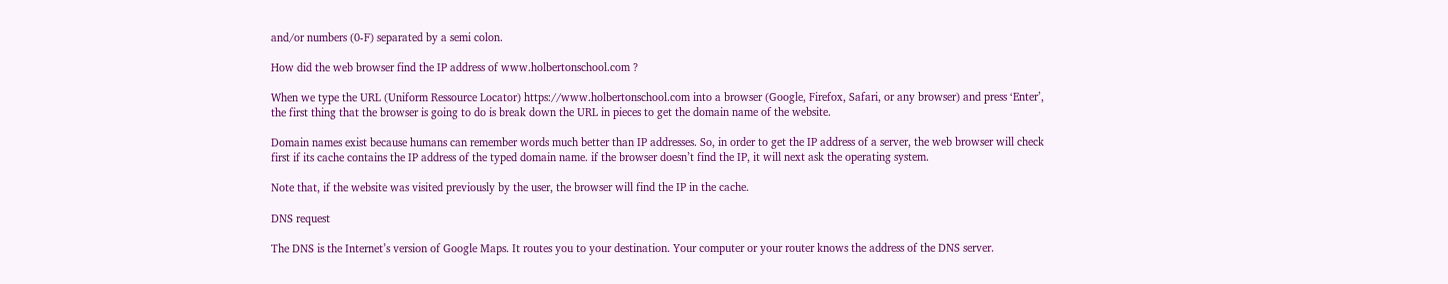and/or numbers (0-F) separated by a semi colon.

How did the web browser find the IP address of www.holbertonschool.com ?

When we type the URL (Uniform Ressource Locator) https://www.holbertonschool.com into a browser (Google, Firefox, Safari, or any browser) and press ‘Enter’, the first thing that the browser is going to do is break down the URL in pieces to get the domain name of the website.

Domain names exist because humans can remember words much better than IP addresses. So, in order to get the IP address of a server, the web browser will check first if its cache contains the IP address of the typed domain name. if the browser doesn’t find the IP, it will next ask the operating system.

Note that, if the website was visited previously by the user, the browser will find the IP in the cache.

DNS request

The DNS is the Internet’s version of Google Maps. It routes you to your destination. Your computer or your router knows the address of the DNS server.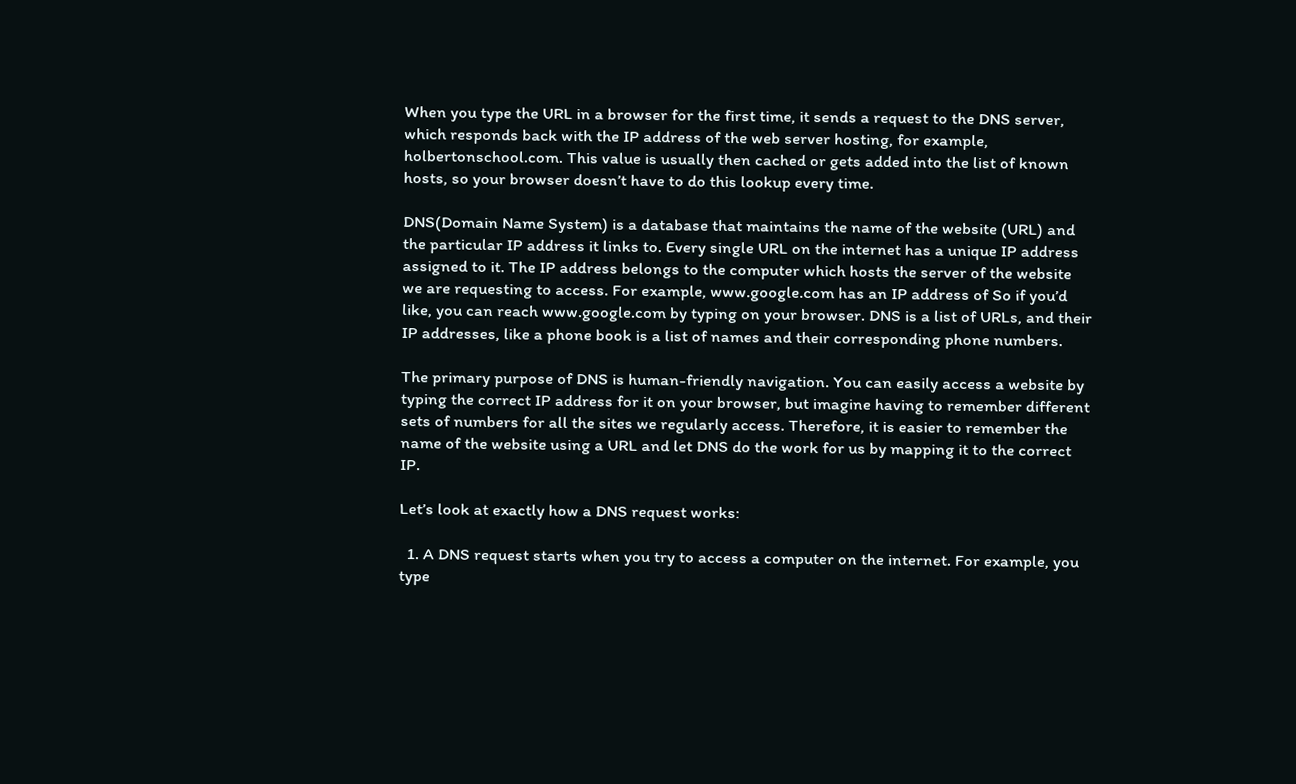When you type the URL in a browser for the first time, it sends a request to the DNS server, which responds back with the IP address of the web server hosting, for example, holbertonschool.com. This value is usually then cached or gets added into the list of known hosts, so your browser doesn’t have to do this lookup every time.

DNS(Domain Name System) is a database that maintains the name of the website (URL) and the particular IP address it links to. Every single URL on the internet has a unique IP address assigned to it. The IP address belongs to the computer which hosts the server of the website we are requesting to access. For example, www.google.com has an IP address of So if you’d like, you can reach www.google.com by typing on your browser. DNS is a list of URLs, and their IP addresses, like a phone book is a list of names and their corresponding phone numbers.

The primary purpose of DNS is human-friendly navigation. You can easily access a website by typing the correct IP address for it on your browser, but imagine having to remember different sets of numbers for all the sites we regularly access. Therefore, it is easier to remember the name of the website using a URL and let DNS do the work for us by mapping it to the correct IP.

Let’s look at exactly how a DNS request works:

  1. A DNS request starts when you try to access a computer on the internet. For example, you type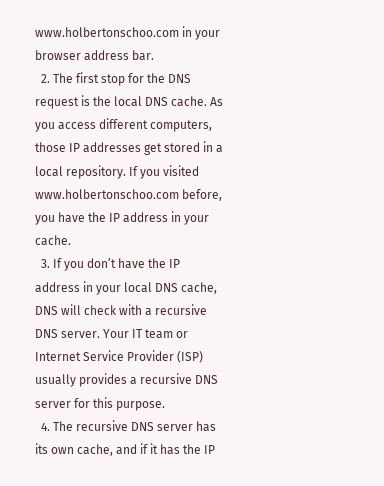www.holbertonschoo.com in your browser address bar.
  2. The first stop for the DNS request is the local DNS cache. As you access different computers, those IP addresses get stored in a local repository. If you visited www.holbertonschoo.com before, you have the IP address in your cache.
  3. If you don’t have the IP address in your local DNS cache, DNS will check with a recursive DNS server. Your IT team or Internet Service Provider (ISP) usually provides a recursive DNS server for this purpose.
  4. The recursive DNS server has its own cache, and if it has the IP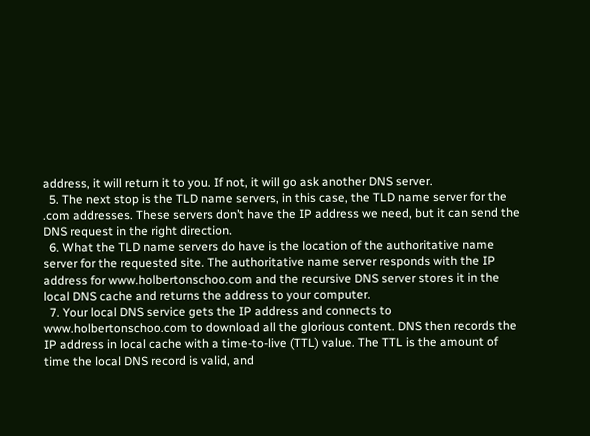address, it will return it to you. If not, it will go ask another DNS server.
  5. The next stop is the TLD name servers, in this case, the TLD name server for the .com addresses. These servers don’t have the IP address we need, but it can send the DNS request in the right direction.
  6. What the TLD name servers do have is the location of the authoritative name server for the requested site. The authoritative name server responds with the IP address for www.holbertonschoo.com and the recursive DNS server stores it in the local DNS cache and returns the address to your computer.
  7. Your local DNS service gets the IP address and connects to www.holbertonschoo.com to download all the glorious content. DNS then records the IP address in local cache with a time-to-live (TTL) value. The TTL is the amount of time the local DNS record is valid, and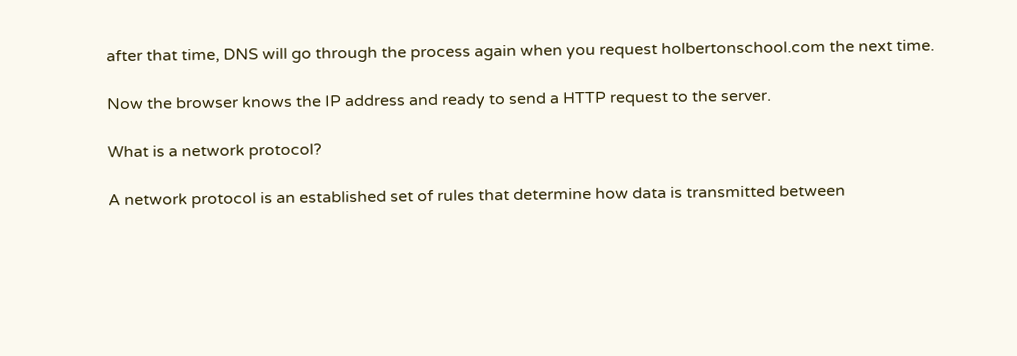after that time, DNS will go through the process again when you request holbertonschool.com the next time.

Now the browser knows the IP address and ready to send a HTTP request to the server.

What is a network protocol?

A network protocol is an established set of rules that determine how data is transmitted between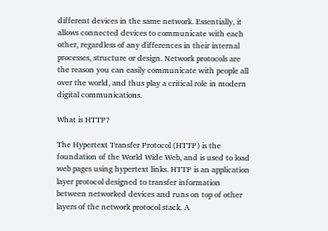different devices in the same network. Essentially, it allows connected devices to communicate with each other, regardless of any differences in their internal processes, structure or design. Network protocols are the reason you can easily communicate with people all over the world, and thus play a critical role in modern digital communications.

What is HTTP?

The Hypertext Transfer Protocol (HTTP) is the foundation of the World Wide Web, and is used to load web pages using hypertext links. HTTP is an application layer protocol designed to transfer information between networked devices and runs on top of other layers of the network protocol stack. A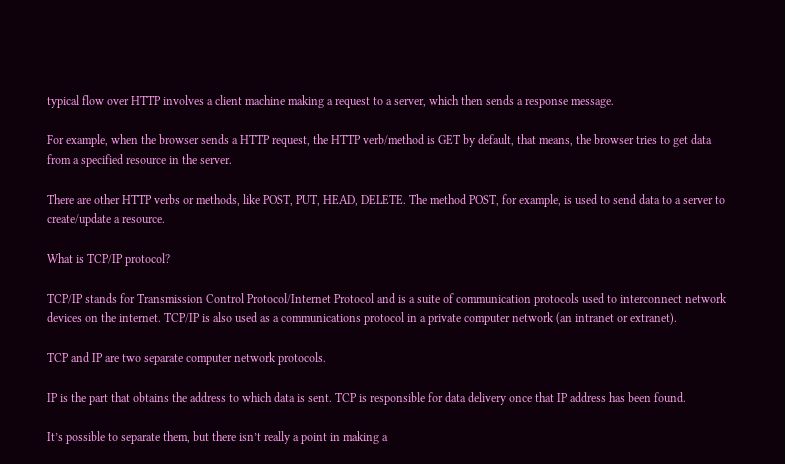typical flow over HTTP involves a client machine making a request to a server, which then sends a response message.

For example, when the browser sends a HTTP request, the HTTP verb/method is GET by default, that means, the browser tries to get data from a specified resource in the server.

There are other HTTP verbs or methods, like POST, PUT, HEAD, DELETE. The method POST, for example, is used to send data to a server to create/update a resource.

What is TCP/IP protocol?

TCP/IP stands for Transmission Control Protocol/Internet Protocol and is a suite of communication protocols used to interconnect network devices on the internet. TCP/IP is also used as a communications protocol in a private computer network (an intranet or extranet).

TCP and IP are two separate computer network protocols.

IP is the part that obtains the address to which data is sent. TCP is responsible for data delivery once that IP address has been found.

It’s possible to separate them, but there isn’t really a point in making a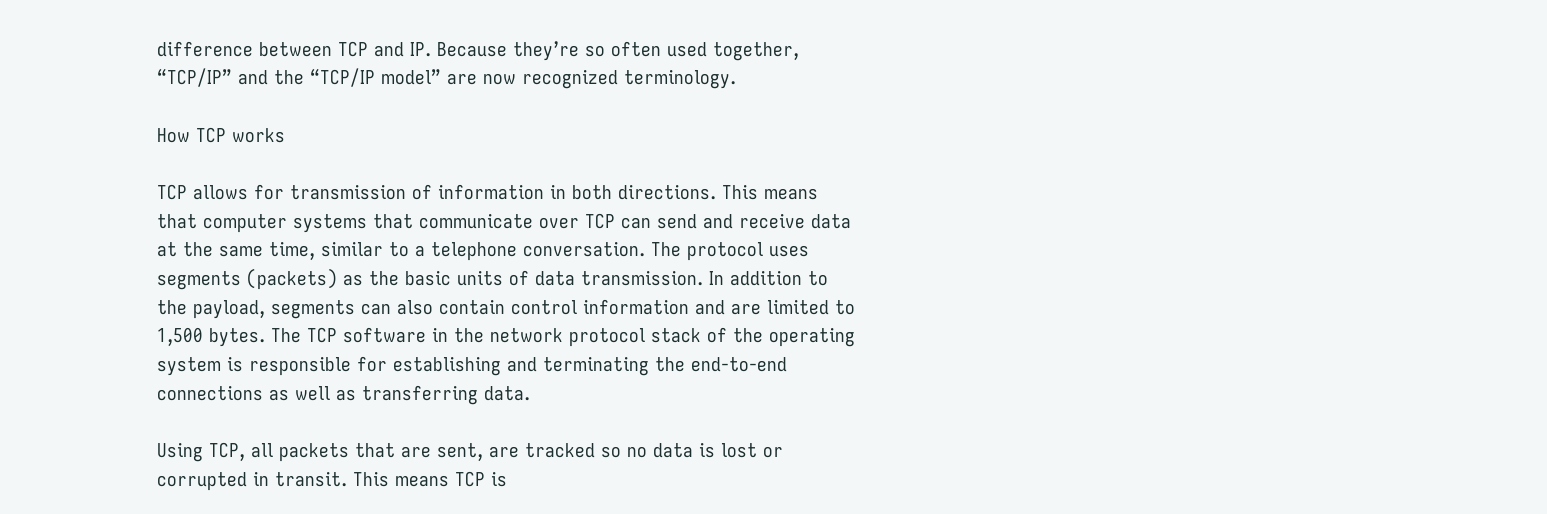difference between TCP and IP. Because they’re so often used together, “TCP/IP” and the “TCP/IP model” are now recognized terminology.

How TCP works

TCP allows for transmission of information in both directions. This means that computer systems that communicate over TCP can send and receive data at the same time, similar to a telephone conversation. The protocol uses segments (packets) as the basic units of data transmission. In addition to the payload, segments can also contain control information and are limited to 1,500 bytes. The TCP software in the network protocol stack of the operating system is responsible for establishing and terminating the end-to-end connections as well as transferring data.

Using TCP, all packets that are sent, are tracked so no data is lost or corrupted in transit. This means TCP is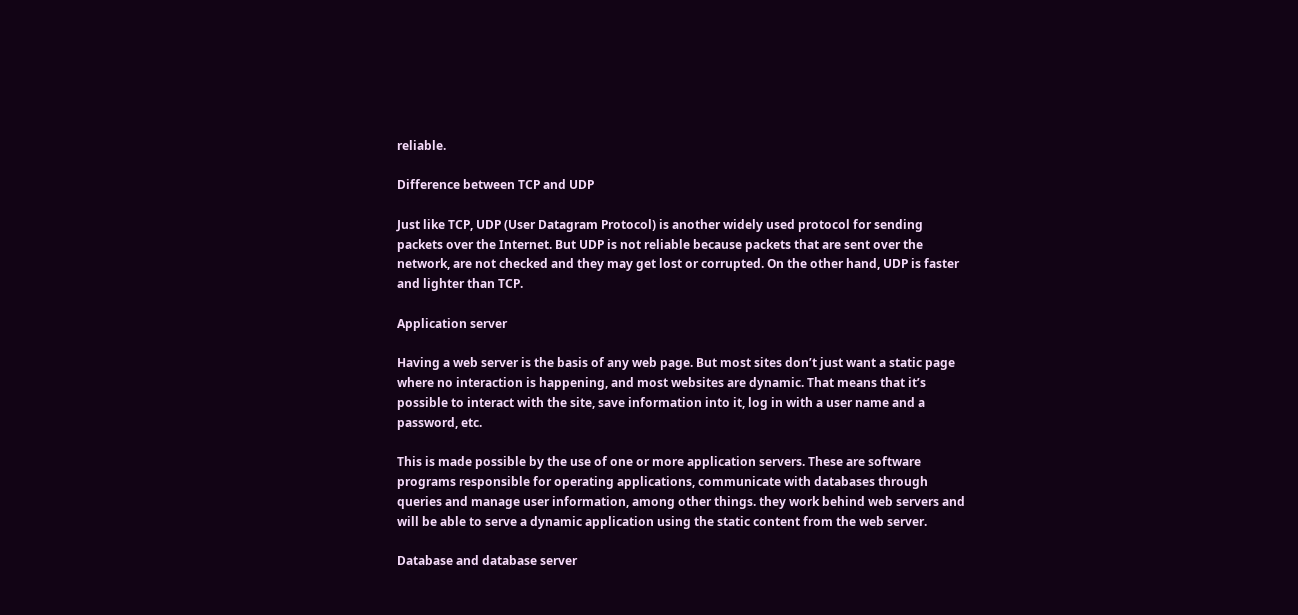reliable.

Difference between TCP and UDP

Just like TCP, UDP (User Datagram Protocol) is another widely used protocol for sending packets over the Internet. But UDP is not reliable because packets that are sent over the network, are not checked and they may get lost or corrupted. On the other hand, UDP is faster and lighter than TCP.

Application server

Having a web server is the basis of any web page. But most sites don’t just want a static page where no interaction is happening, and most websites are dynamic. That means that it’s possible to interact with the site, save information into it, log in with a user name and a password, etc.

This is made possible by the use of one or more application servers. These are software programs responsible for operating applications, communicate with databases through queries and manage user information, among other things. they work behind web servers and will be able to serve a dynamic application using the static content from the web server.

Database and database server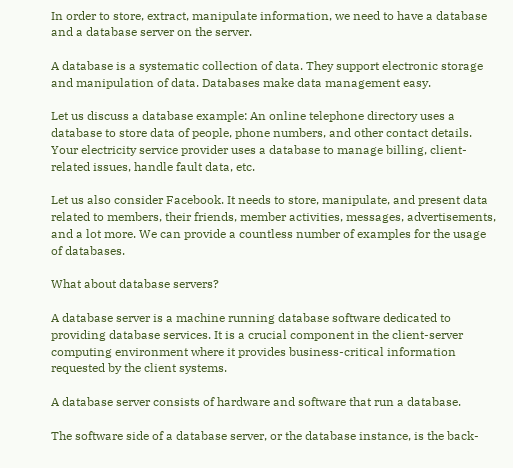In order to store, extract, manipulate information, we need to have a database and a database server on the server.

A database is a systematic collection of data. They support electronic storage and manipulation of data. Databases make data management easy.

Let us discuss a database example: An online telephone directory uses a database to store data of people, phone numbers, and other contact details. Your electricity service provider uses a database to manage billing, client-related issues, handle fault data, etc.

Let us also consider Facebook. It needs to store, manipulate, and present data related to members, their friends, member activities, messages, advertisements, and a lot more. We can provide a countless number of examples for the usage of databases.

What about database servers?

A database server is a machine running database software dedicated to providing database services. It is a crucial component in the client-server computing environment where it provides business-critical information requested by the client systems.

A database server consists of hardware and software that run a database.

The software side of a database server, or the database instance, is the back-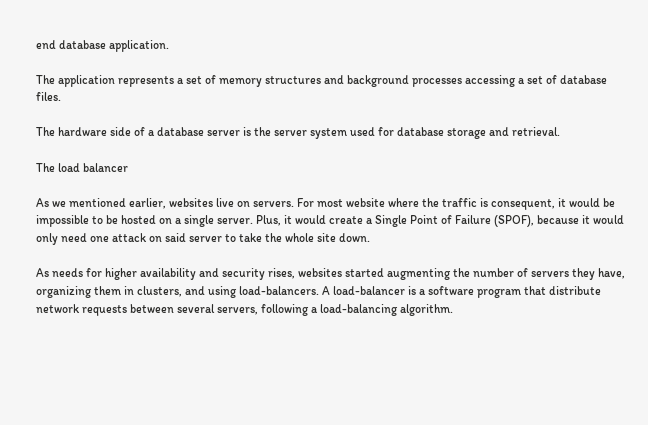end database application.

The application represents a set of memory structures and background processes accessing a set of database files.

The hardware side of a database server is the server system used for database storage and retrieval.

The load balancer

As we mentioned earlier, websites live on servers. For most website where the traffic is consequent, it would be impossible to be hosted on a single server. Plus, it would create a Single Point of Failure (SPOF), because it would only need one attack on said server to take the whole site down.

As needs for higher availability and security rises, websites started augmenting the number of servers they have, organizing them in clusters, and using load-balancers. A load-balancer is a software program that distribute network requests between several servers, following a load-balancing algorithm.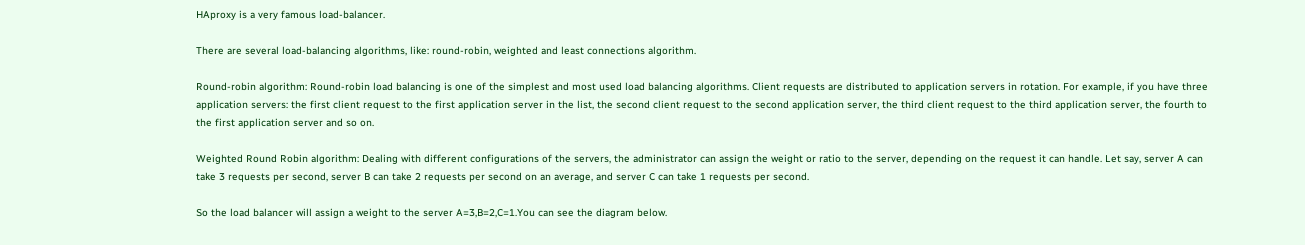HAproxy is a very famous load-balancer.

There are several load-balancing algorithms, like: round-robin, weighted and least connections algorithm.

Round-robin algorithm: Round-robin load balancing is one of the simplest and most used load balancing algorithms. Client requests are distributed to application servers in rotation. For example, if you have three application servers: the first client request to the first application server in the list, the second client request to the second application server, the third client request to the third application server, the fourth to the first application server and so on.

Weighted Round Robin algorithm: Dealing with different configurations of the servers, the administrator can assign the weight or ratio to the server, depending on the request it can handle. Let say, server A can take 3 requests per second, server B can take 2 requests per second on an average, and server C can take 1 requests per second.

So the load balancer will assign a weight to the server A=3,B=2,C=1.You can see the diagram below.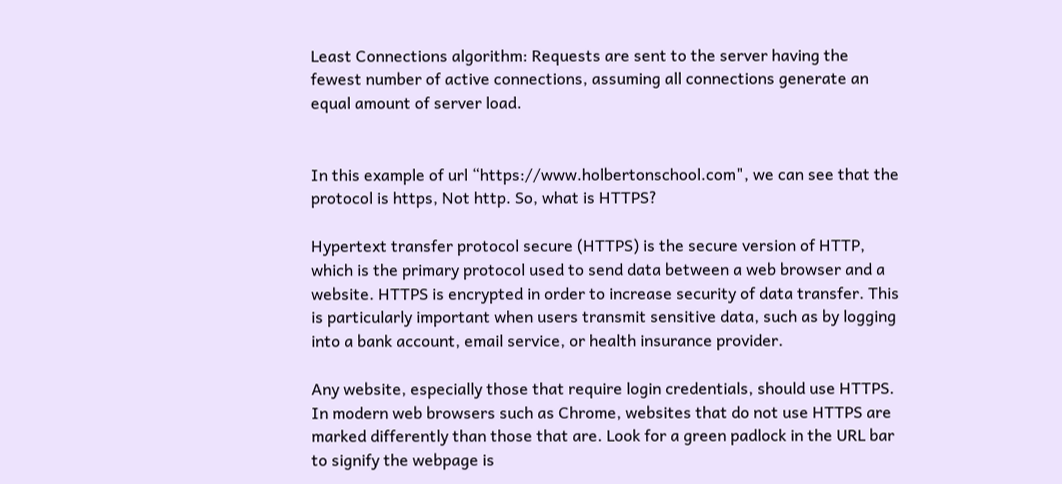Least Connections algorithm: Requests are sent to the server having the fewest number of active connections, assuming all connections generate an equal amount of server load.


In this example of url “https://www.holbertonschool.com", we can see that the protocol is https, Not http. So, what is HTTPS?

Hypertext transfer protocol secure (HTTPS) is the secure version of HTTP, which is the primary protocol used to send data between a web browser and a website. HTTPS is encrypted in order to increase security of data transfer. This is particularly important when users transmit sensitive data, such as by logging into a bank account, email service, or health insurance provider.

Any website, especially those that require login credentials, should use HTTPS. In modern web browsers such as Chrome, websites that do not use HTTPS are marked differently than those that are. Look for a green padlock in the URL bar to signify the webpage is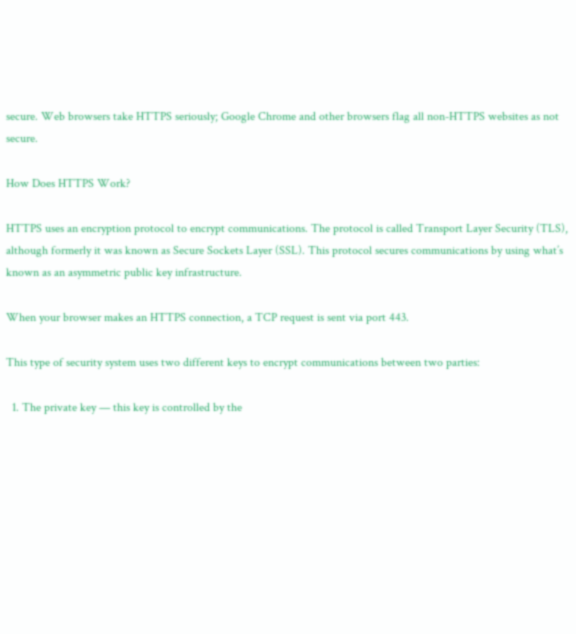secure. Web browsers take HTTPS seriously; Google Chrome and other browsers flag all non-HTTPS websites as not secure.

How Does HTTPS Work?

HTTPS uses an encryption protocol to encrypt communications. The protocol is called Transport Layer Security (TLS), although formerly it was known as Secure Sockets Layer (SSL). This protocol secures communications by using what’s known as an asymmetric public key infrastructure.

When your browser makes an HTTPS connection, a TCP request is sent via port 443.

This type of security system uses two different keys to encrypt communications between two parties:

  1. The private key — this key is controlled by the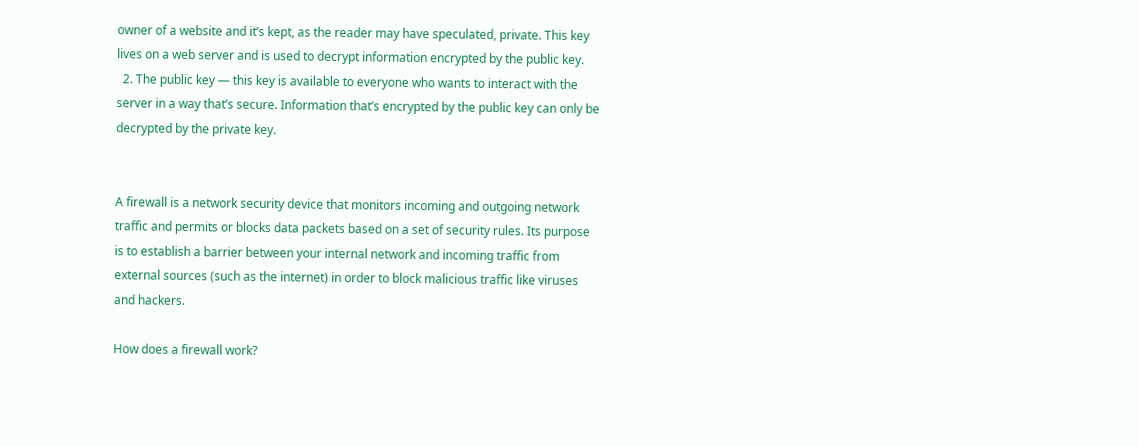owner of a website and it’s kept, as the reader may have speculated, private. This key lives on a web server and is used to decrypt information encrypted by the public key.
  2. The public key — this key is available to everyone who wants to interact with the server in a way that’s secure. Information that’s encrypted by the public key can only be decrypted by the private key.


A firewall is a network security device that monitors incoming and outgoing network traffic and permits or blocks data packets based on a set of security rules. Its purpose is to establish a barrier between your internal network and incoming traffic from external sources (such as the internet) in order to block malicious traffic like viruses and hackers.

How does a firewall work?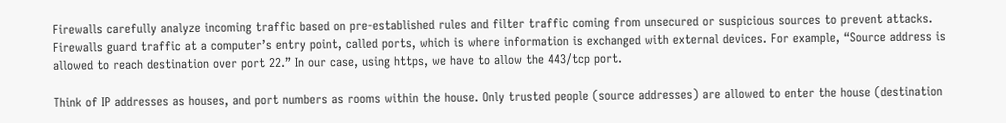Firewalls carefully analyze incoming traffic based on pre-established rules and filter traffic coming from unsecured or suspicious sources to prevent attacks. Firewalls guard traffic at a computer’s entry point, called ports, which is where information is exchanged with external devices. For example, “Source address is allowed to reach destination over port 22.” In our case, using https, we have to allow the 443/tcp port.

Think of IP addresses as houses, and port numbers as rooms within the house. Only trusted people (source addresses) are allowed to enter the house (destination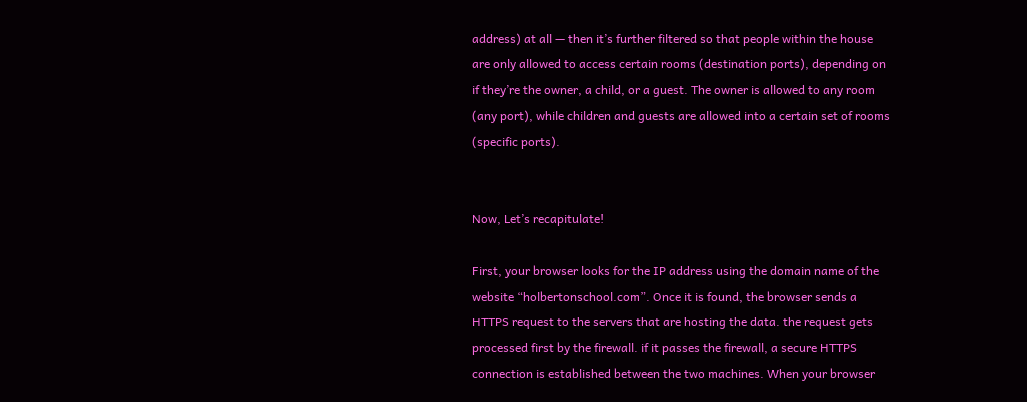address) at all — then it’s further filtered so that people within the house are only allowed to access certain rooms (destination ports), depending on if they’re the owner, a child, or a guest. The owner is allowed to any room (any port), while children and guests are allowed into a certain set of rooms (specific ports).


Now, Let’s recapitulate!

First, your browser looks for the IP address using the domain name of the website “holbertonschool.com”. Once it is found, the browser sends a HTTPS request to the servers that are hosting the data. the request gets processed first by the firewall. if it passes the firewall, a secure HTTPS connection is established between the two machines. When your browser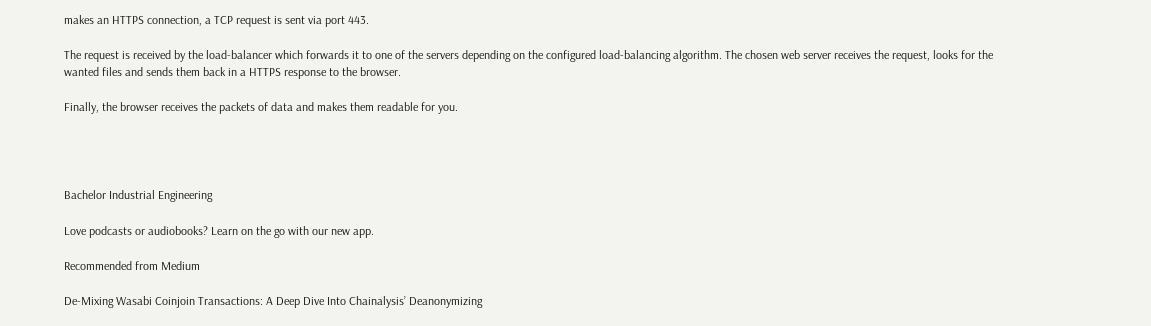makes an HTTPS connection, a TCP request is sent via port 443.

The request is received by the load-balancer which forwards it to one of the servers depending on the configured load-balancing algorithm. The chosen web server receives the request, looks for the wanted files and sends them back in a HTTPS response to the browser.

Finally, the browser receives the packets of data and makes them readable for you.




Bachelor Industrial Engineering

Love podcasts or audiobooks? Learn on the go with our new app.

Recommended from Medium

De-Mixing Wasabi Coinjoin Transactions: A Deep Dive Into Chainalysis’ Deanonymizing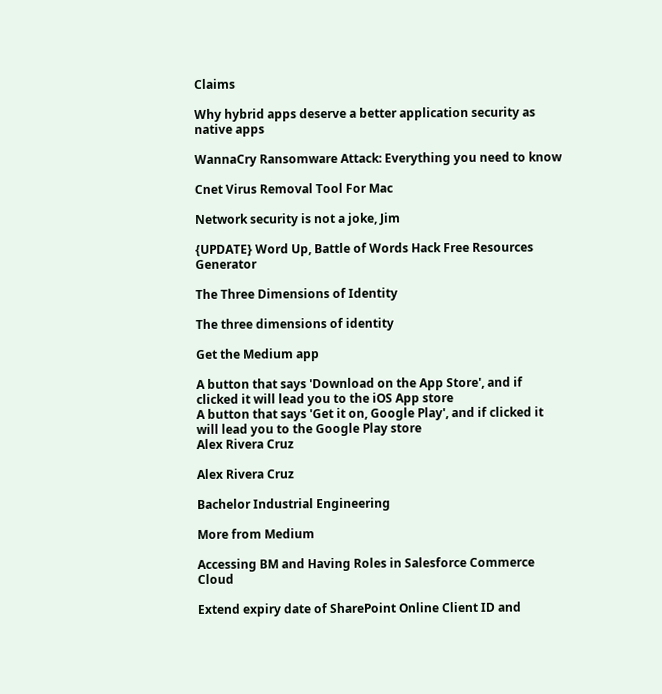Claims

Why hybrid apps deserve a better application security as native apps

WannaCry Ransomware Attack: Everything you need to know

Cnet Virus Removal Tool For Mac

Network security is not a joke, Jim

{UPDATE} Word Up, Battle of Words Hack Free Resources Generator

The Three Dimensions of Identity

The three dimensions of identity

Get the Medium app

A button that says 'Download on the App Store', and if clicked it will lead you to the iOS App store
A button that says 'Get it on, Google Play', and if clicked it will lead you to the Google Play store
Alex Rivera Cruz

Alex Rivera Cruz

Bachelor Industrial Engineering

More from Medium

Accessing BM and Having Roles in Salesforce Commerce Cloud

Extend expiry date of SharePoint Online Client ID and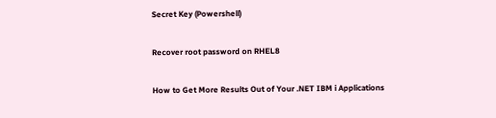Secret Key (Powershell)

Recover root password on RHEL8

How to Get More Results Out of Your .NET IBM i Applications